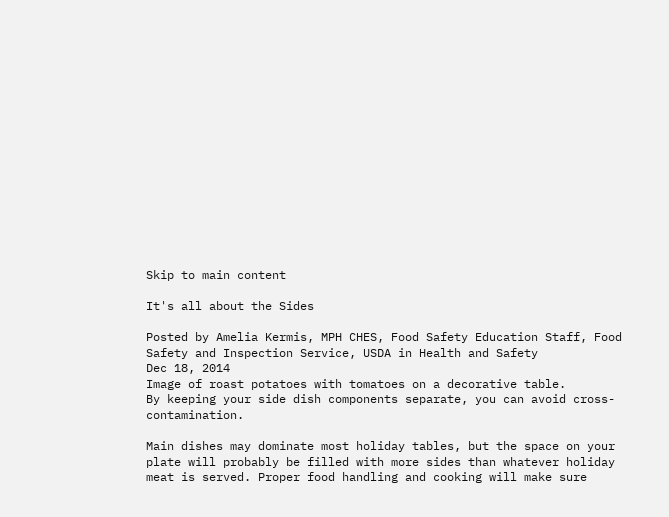Skip to main content

It's all about the Sides

Posted by Amelia Kermis, MPH CHES, Food Safety Education Staff, Food Safety and Inspection Service, USDA in Health and Safety
Dec 18, 2014
Image of roast potatoes with tomatoes on a decorative table.
By keeping your side dish components separate, you can avoid cross-contamination.

Main dishes may dominate most holiday tables, but the space on your plate will probably be filled with more sides than whatever holiday meat is served. Proper food handling and cooking will make sure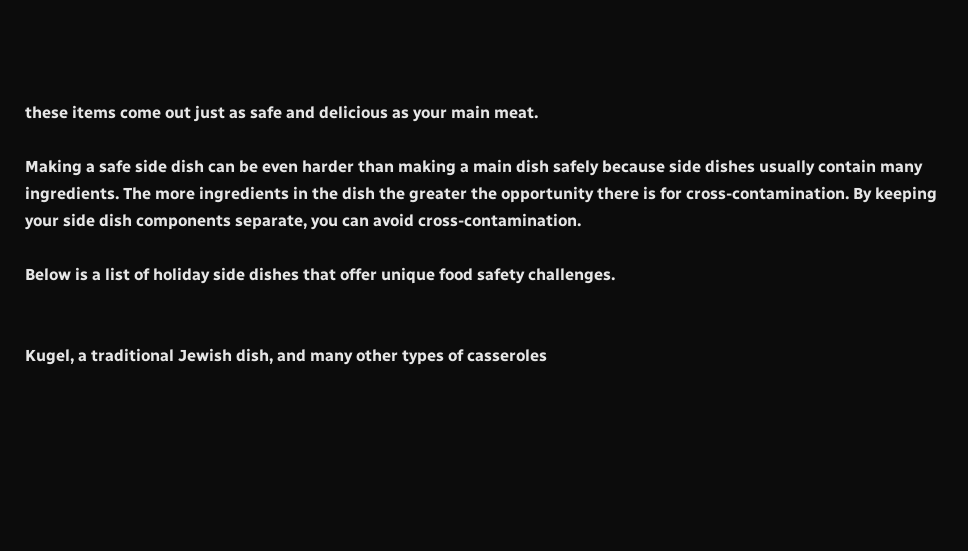these items come out just as safe and delicious as your main meat.

Making a safe side dish can be even harder than making a main dish safely because side dishes usually contain many ingredients. The more ingredients in the dish the greater the opportunity there is for cross-contamination. By keeping your side dish components separate, you can avoid cross-contamination.

Below is a list of holiday side dishes that offer unique food safety challenges.


Kugel, a traditional Jewish dish, and many other types of casseroles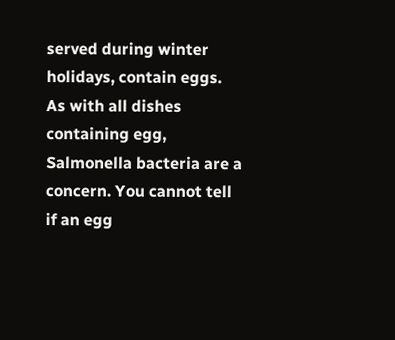served during winter holidays, contain eggs. As with all dishes containing egg, Salmonella bacteria are a concern. You cannot tell if an egg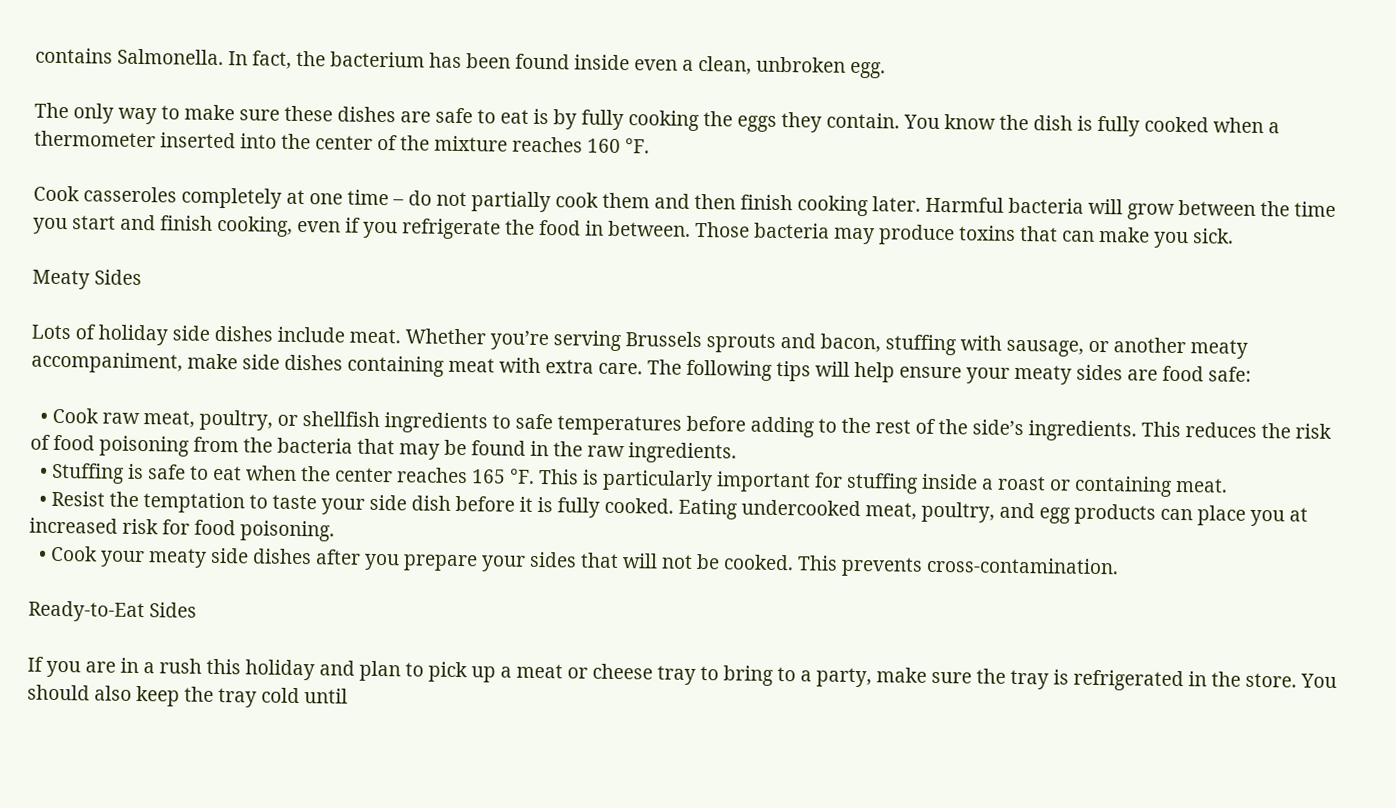contains Salmonella. In fact, the bacterium has been found inside even a clean, unbroken egg.

The only way to make sure these dishes are safe to eat is by fully cooking the eggs they contain. You know the dish is fully cooked when a thermometer inserted into the center of the mixture reaches 160 °F.

Cook casseroles completely at one time – do not partially cook them and then finish cooking later. Harmful bacteria will grow between the time you start and finish cooking, even if you refrigerate the food in between. Those bacteria may produce toxins that can make you sick.

Meaty Sides

Lots of holiday side dishes include meat. Whether you’re serving Brussels sprouts and bacon, stuffing with sausage, or another meaty accompaniment, make side dishes containing meat with extra care. The following tips will help ensure your meaty sides are food safe:

  • Cook raw meat, poultry, or shellfish ingredients to safe temperatures before adding to the rest of the side’s ingredients. This reduces the risk of food poisoning from the bacteria that may be found in the raw ingredients.
  • Stuffing is safe to eat when the center reaches 165 °F. This is particularly important for stuffing inside a roast or containing meat.
  • Resist the temptation to taste your side dish before it is fully cooked. Eating undercooked meat, poultry, and egg products can place you at increased risk for food poisoning.
  • Cook your meaty side dishes after you prepare your sides that will not be cooked. This prevents cross-contamination.

Ready-to-Eat Sides

If you are in a rush this holiday and plan to pick up a meat or cheese tray to bring to a party, make sure the tray is refrigerated in the store. You should also keep the tray cold until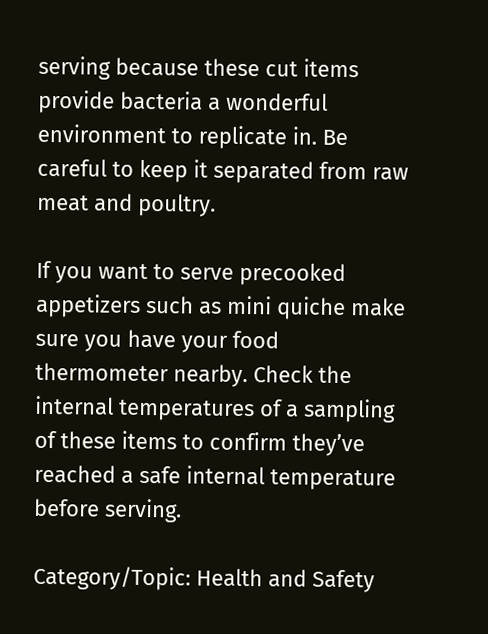serving because these cut items provide bacteria a wonderful environment to replicate in. Be careful to keep it separated from raw meat and poultry.

If you want to serve precooked appetizers such as mini quiche make sure you have your food thermometer nearby. Check the internal temperatures of a sampling of these items to confirm they’ve reached a safe internal temperature before serving.

Category/Topic: Health and Safety